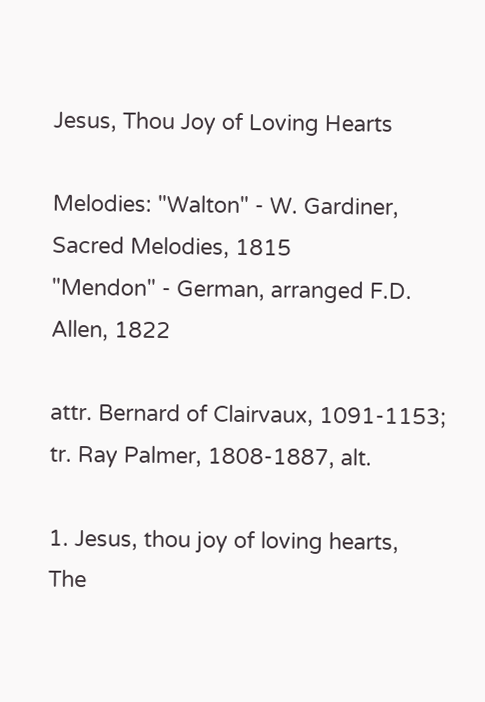Jesus, Thou Joy of Loving Hearts

Melodies: "Walton" - W. Gardiner, Sacred Melodies, 1815
"Mendon" - German, arranged F.D. Allen, 1822

attr. Bernard of Clairvaux, 1091-1153; tr. Ray Palmer, 1808-1887, alt.

1. Jesus, thou joy of loving hearts,
The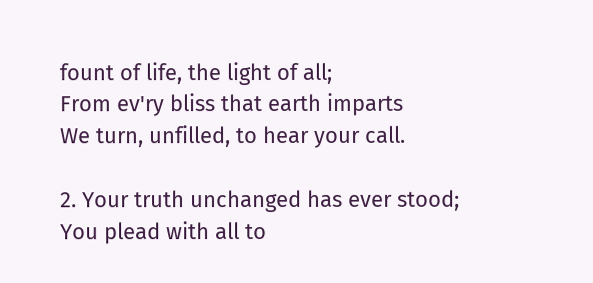fount of life, the light of all;
From ev'ry bliss that earth imparts
We turn, unfilled, to hear your call.

2. Your truth unchanged has ever stood;
You plead with all to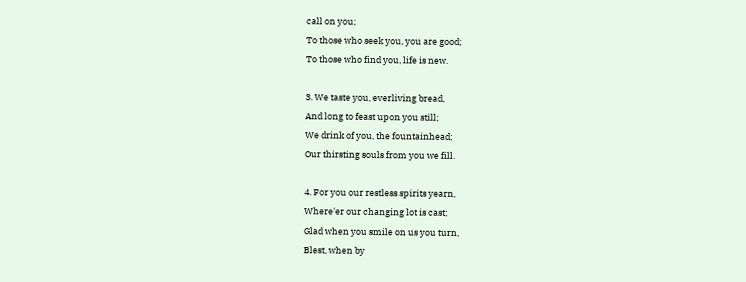call on you;
To those who seek you, you are good;
To those who find you, life is new.

3. We taste you, everliving bread,
And long to feast upon you still;
We drink of you, the fountainhead;
Our thirsting souls from you we fill.

4. For you our restless spirits yearn,
Where'er our changing lot is cast;
Glad when you smile on us you turn,
Blest, when by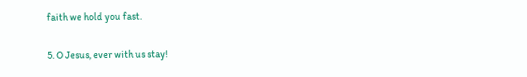faith we hold you fast.

5. O Jesus, ever with us stay!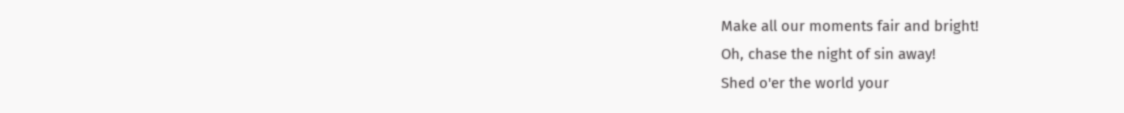Make all our moments fair and bright!
Oh, chase the night of sin away!
Shed o'er the world your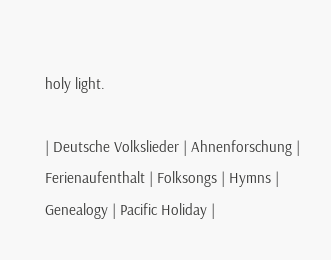holy light.

| Deutsche Volkslieder | Ahnenforschung | Ferienaufenthalt | Folksongs | Hymns | Genealogy | Pacific Holiday |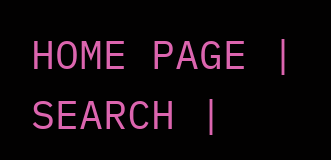HOME PAGE | SEARCH |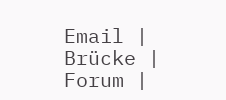Email | Brücke | Forum |